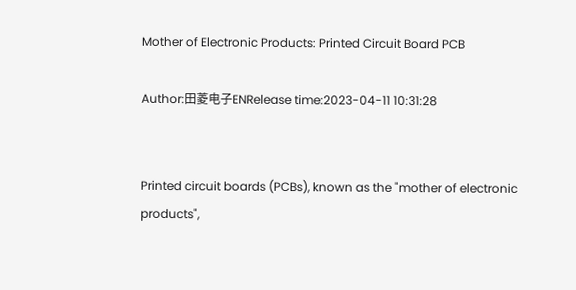Mother of Electronic Products: Printed Circuit Board PCB

Author:田菱电子ENRelease time:2023-04-11 10:31:28


Printed circuit boards (PCBs), known as the "mother of electronic products",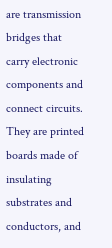are transmission bridges that carry electronic components and connect circuits. They are printed boards made of insulating substrates and conductors, and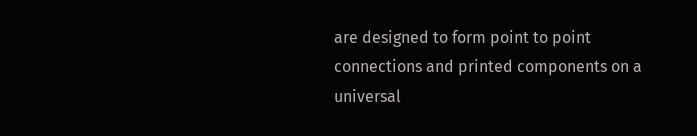are designed to form point to point connections and printed components on a universal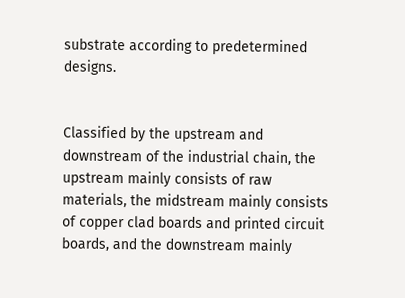substrate according to predetermined designs.


Classified by the upstream and downstream of the industrial chain, the upstream mainly consists of raw materials, the midstream mainly consists of copper clad boards and printed circuit boards, and the downstream mainly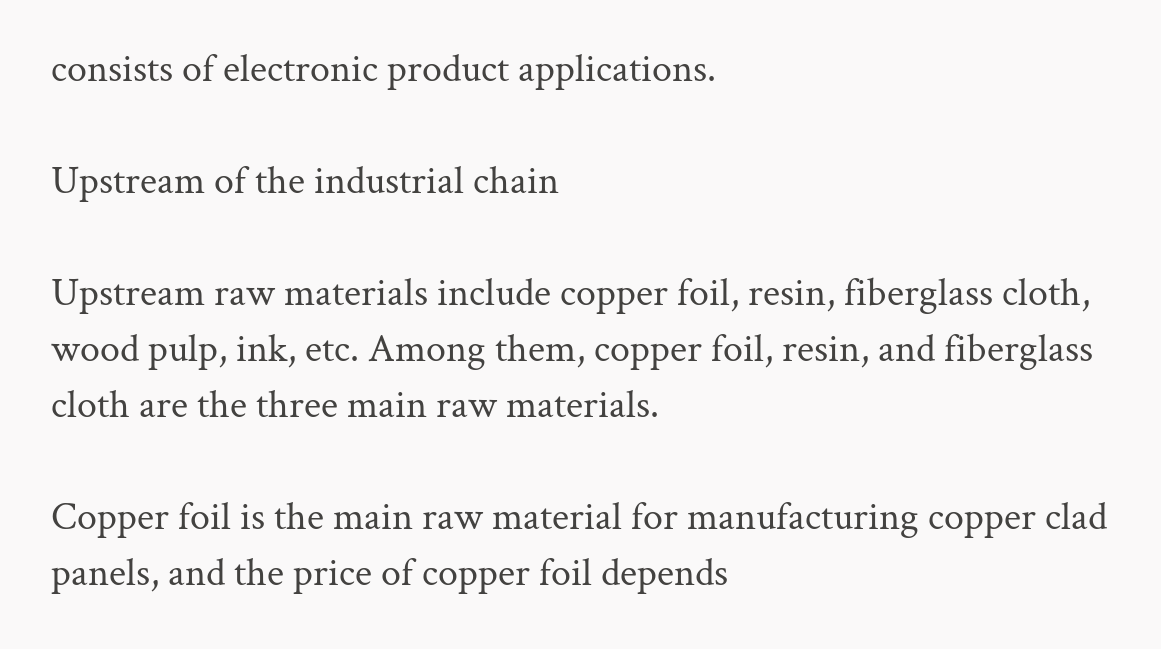consists of electronic product applications.

Upstream of the industrial chain

Upstream raw materials include copper foil, resin, fiberglass cloth, wood pulp, ink, etc. Among them, copper foil, resin, and fiberglass cloth are the three main raw materials.

Copper foil is the main raw material for manufacturing copper clad panels, and the price of copper foil depends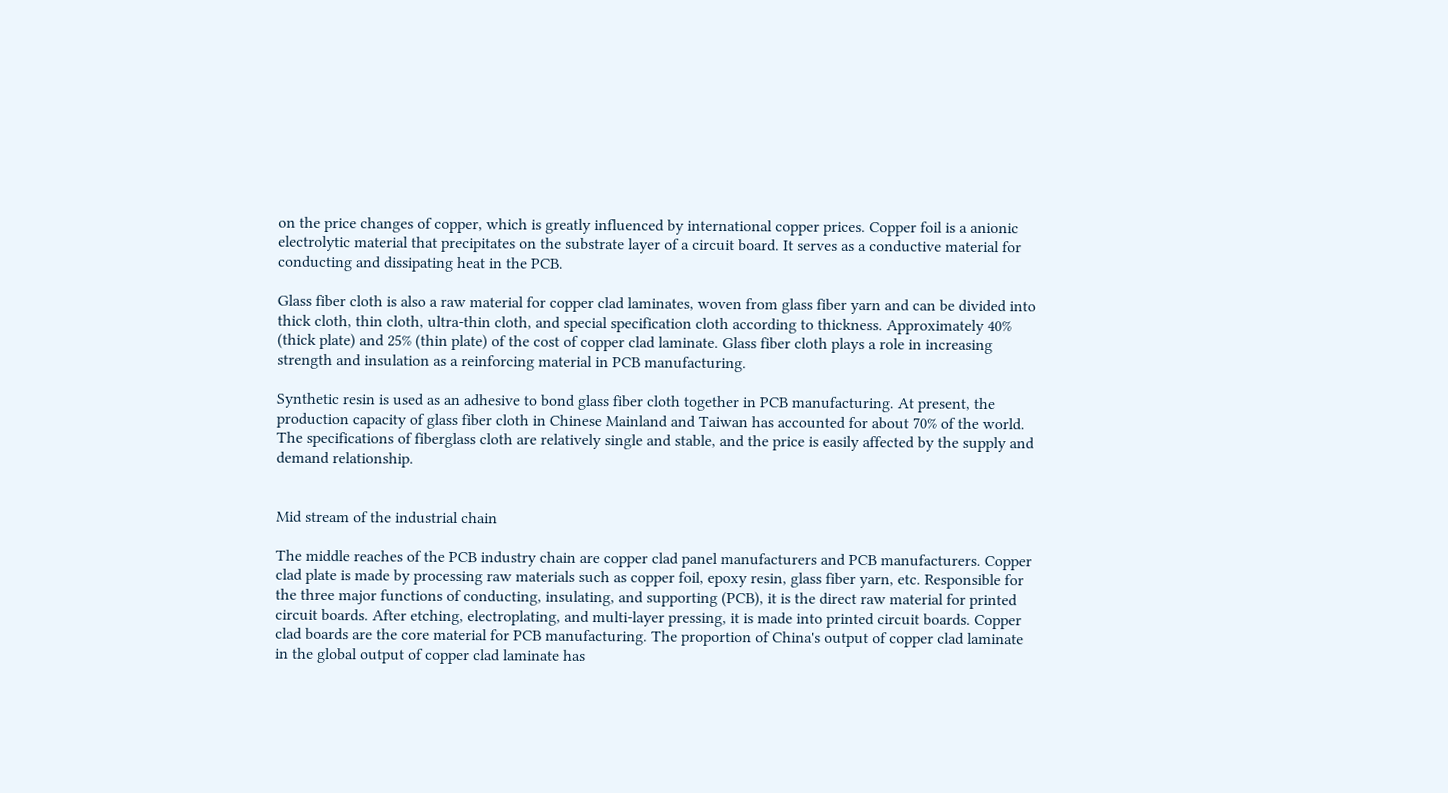on the price changes of copper, which is greatly influenced by international copper prices. Copper foil is a anionic electrolytic material that precipitates on the substrate layer of a circuit board. It serves as a conductive material for conducting and dissipating heat in the PCB.

Glass fiber cloth is also a raw material for copper clad laminates, woven from glass fiber yarn and can be divided into thick cloth, thin cloth, ultra-thin cloth, and special specification cloth according to thickness. Approximately 40% (thick plate) and 25% (thin plate) of the cost of copper clad laminate. Glass fiber cloth plays a role in increasing strength and insulation as a reinforcing material in PCB manufacturing.

Synthetic resin is used as an adhesive to bond glass fiber cloth together in PCB manufacturing. At present, the production capacity of glass fiber cloth in Chinese Mainland and Taiwan has accounted for about 70% of the world. The specifications of fiberglass cloth are relatively single and stable, and the price is easily affected by the supply and demand relationship.


Mid stream of the industrial chain

The middle reaches of the PCB industry chain are copper clad panel manufacturers and PCB manufacturers. Copper clad plate is made by processing raw materials such as copper foil, epoxy resin, glass fiber yarn, etc. Responsible for the three major functions of conducting, insulating, and supporting (PCB), it is the direct raw material for printed circuit boards. After etching, electroplating, and multi-layer pressing, it is made into printed circuit boards. Copper clad boards are the core material for PCB manufacturing. The proportion of China's output of copper clad laminate in the global output of copper clad laminate has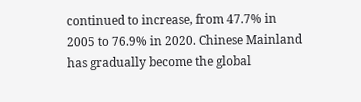continued to increase, from 47.7% in 2005 to 76.9% in 2020. Chinese Mainland has gradually become the global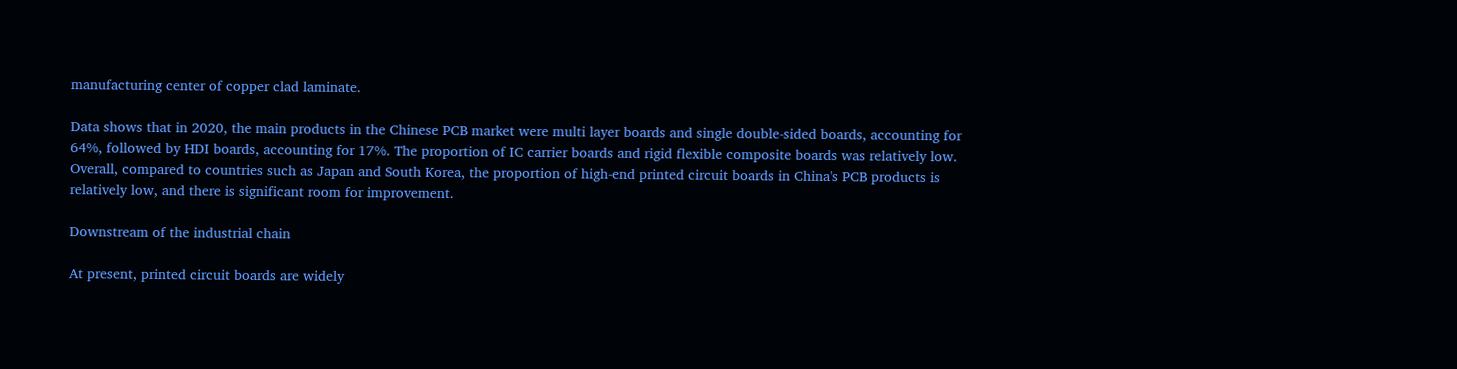manufacturing center of copper clad laminate.

Data shows that in 2020, the main products in the Chinese PCB market were multi layer boards and single double-sided boards, accounting for 64%, followed by HDI boards, accounting for 17%. The proportion of IC carrier boards and rigid flexible composite boards was relatively low. Overall, compared to countries such as Japan and South Korea, the proportion of high-end printed circuit boards in China's PCB products is relatively low, and there is significant room for improvement.

Downstream of the industrial chain

At present, printed circuit boards are widely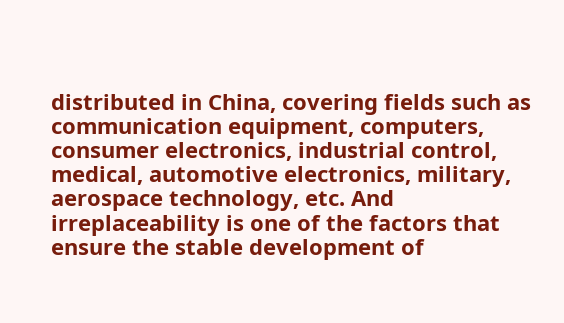distributed in China, covering fields such as communication equipment, computers, consumer electronics, industrial control, medical, automotive electronics, military, aerospace technology, etc. And irreplaceability is one of the factors that ensure the stable development of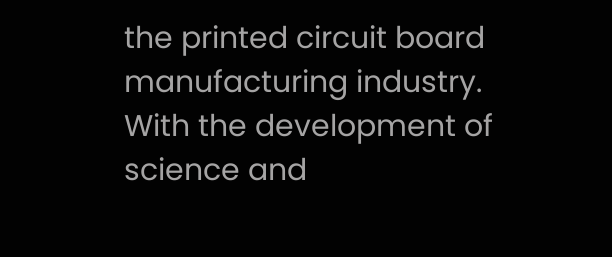the printed circuit board manufacturing industry. With the development of science and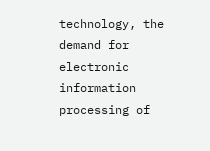technology, the demand for electronic information processing of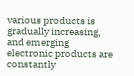various products is gradually increasing, and emerging electronic products are constantly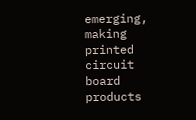emerging, making printed circuit board products